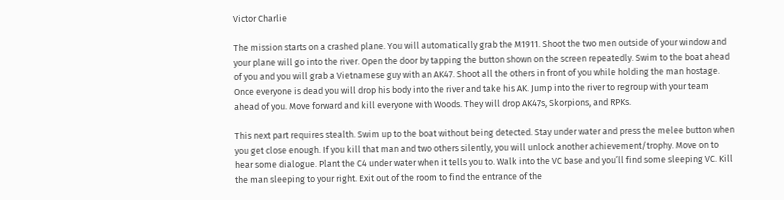Victor Charlie

The mission starts on a crashed plane. You will automatically grab the M1911. Shoot the two men outside of your window and your plane will go into the river. Open the door by tapping the button shown on the screen repeatedly. Swim to the boat ahead of you and you will grab a Vietnamese guy with an AK47. Shoot all the others in front of you while holding the man hostage. Once everyone is dead you will drop his body into the river and take his AK. Jump into the river to regroup with your team ahead of you. Move forward and kill everyone with Woods. They will drop AK47s, Skorpions, and RPKs.

This next part requires stealth. Swim up to the boat without being detected. Stay under water and press the melee button when you get close enough. If you kill that man and two others silently, you will unlock another achievement/trophy. Move on to hear some dialogue. Plant the C4 under water when it tells you to. Walk into the VC base and you’ll find some sleeping VC. Kill the man sleeping to your right. Exit out of the room to find the entrance of the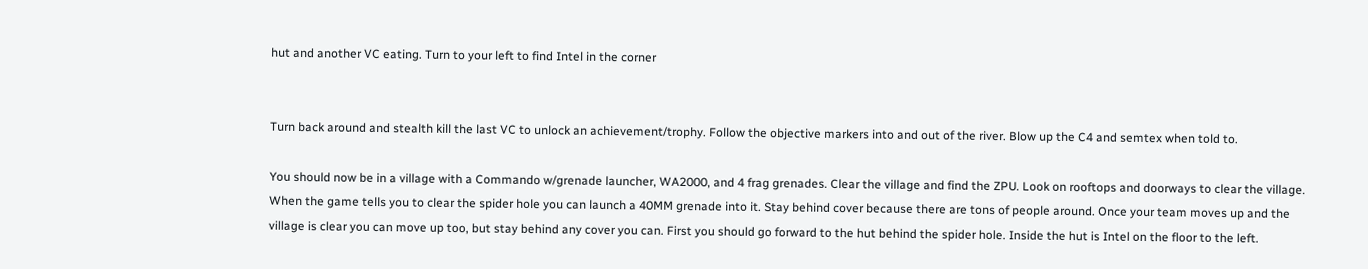hut and another VC eating. Turn to your left to find Intel in the corner


Turn back around and stealth kill the last VC to unlock an achievement/trophy. Follow the objective markers into and out of the river. Blow up the C4 and semtex when told to.

You should now be in a village with a Commando w/grenade launcher, WA2000, and 4 frag grenades. Clear the village and find the ZPU. Look on rooftops and doorways to clear the village. When the game tells you to clear the spider hole you can launch a 40MM grenade into it. Stay behind cover because there are tons of people around. Once your team moves up and the village is clear you can move up too, but stay behind any cover you can. First you should go forward to the hut behind the spider hole. Inside the hut is Intel on the floor to the left.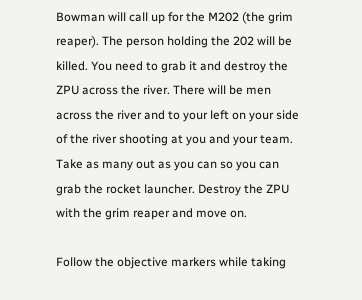Bowman will call up for the M202 (the grim reaper). The person holding the 202 will be killed. You need to grab it and destroy the ZPU across the river. There will be men across the river and to your left on your side of the river shooting at you and your team. Take as many out as you can so you can grab the rocket launcher. Destroy the ZPU with the grim reaper and move on.

Follow the objective markers while taking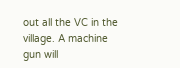out all the VC in the village. A machine gun will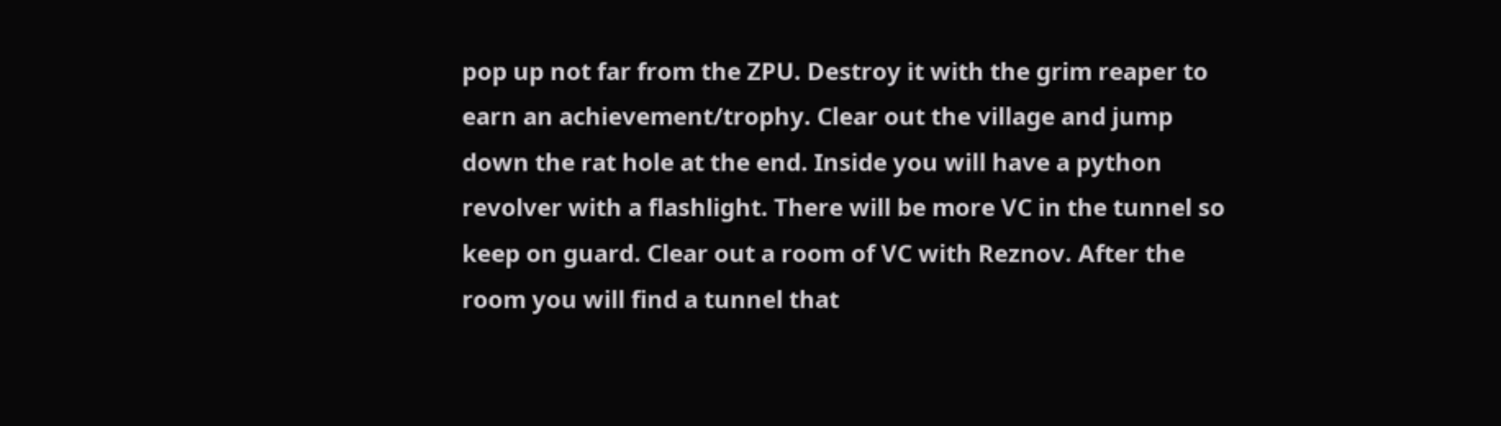pop up not far from the ZPU. Destroy it with the grim reaper to earn an achievement/trophy. Clear out the village and jump down the rat hole at the end. Inside you will have a python revolver with a flashlight. There will be more VC in the tunnel so keep on guard. Clear out a room of VC with Reznov. After the room you will find a tunnel that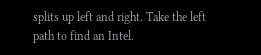splits up left and right. Take the left path to find an Intel.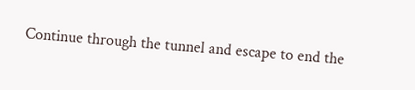Continue through the tunnel and escape to end the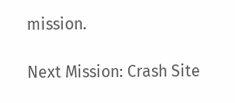mission.

Next Mission: Crash Site